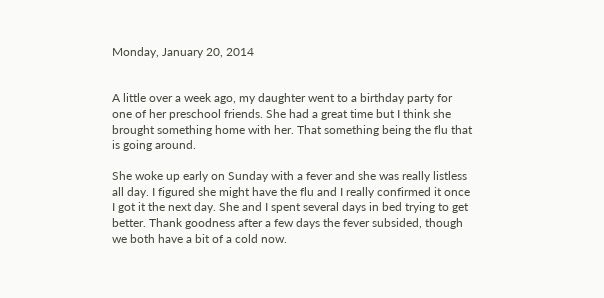Monday, January 20, 2014


A little over a week ago, my daughter went to a birthday party for one of her preschool friends. She had a great time but I think she brought something home with her. That something being the flu that is going around.

She woke up early on Sunday with a fever and she was really listless all day. I figured she might have the flu and I really confirmed it once I got it the next day. She and I spent several days in bed trying to get better. Thank goodness after a few days the fever subsided, though we both have a bit of a cold now.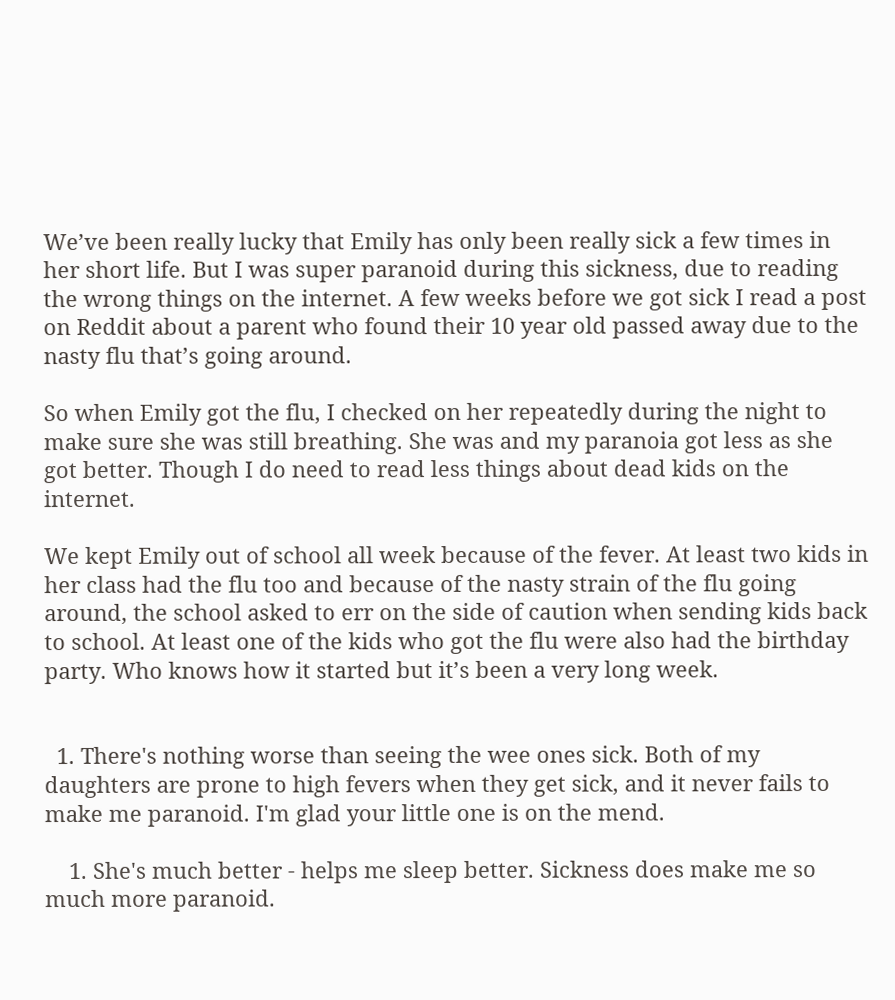We’ve been really lucky that Emily has only been really sick a few times in her short life. But I was super paranoid during this sickness, due to reading the wrong things on the internet. A few weeks before we got sick I read a post on Reddit about a parent who found their 10 year old passed away due to the nasty flu that’s going around.

So when Emily got the flu, I checked on her repeatedly during the night to make sure she was still breathing. She was and my paranoia got less as she got better. Though I do need to read less things about dead kids on the internet.

We kept Emily out of school all week because of the fever. At least two kids in her class had the flu too and because of the nasty strain of the flu going around, the school asked to err on the side of caution when sending kids back to school. At least one of the kids who got the flu were also had the birthday party. Who knows how it started but it’s been a very long week.


  1. There's nothing worse than seeing the wee ones sick. Both of my daughters are prone to high fevers when they get sick, and it never fails to make me paranoid. I'm glad your little one is on the mend.

    1. She's much better - helps me sleep better. Sickness does make me so much more paranoid.